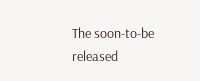The soon-to-be released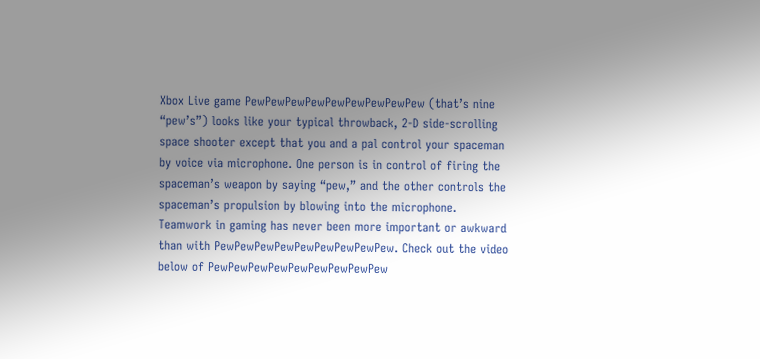Xbox Live game PewPewPewPewPewPewPewPewPew (that’s nine “pew’s”) looks like your typical throwback, 2-D side-scrolling space shooter except that you and a pal control your spaceman by voice via microphone. One person is in control of firing the spaceman’s weapon by saying “pew,” and the other controls the spaceman’s propulsion by blowing into the microphone. Teamwork in gaming has never been more important or awkward than with PewPewPewPewPewPewPewPewPew. Check out the video below of PewPewPewPewPewPewPewPewPew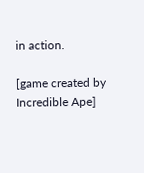in action.

[game created by Incredible Ape]